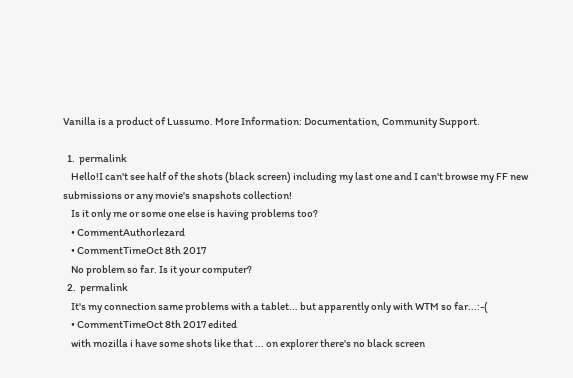Vanilla is a product of Lussumo. More Information: Documentation, Community Support.

  1.  permalink
    Hello!I can't see half of the shots (black screen) including my last one and I can't browse my FF new submissions or any movie's snapshots collection!
    Is it only me or some one else is having problems too?
    • CommentAuthorlezard
    • CommentTimeOct 8th 2017
    No problem so far. Is it your computer?
  2.  permalink
    It's my connection same problems with a tablet... but apparently only with WTM so far...:-(
    • CommentTimeOct 8th 2017 edited
    with mozilla i have some shots like that ... on explorer there's no black screen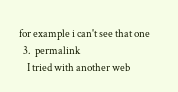for example i can't see that one
  3.  permalink
    I tried with another web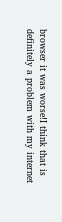browser it was worse!I think that is definitely a problem with my internet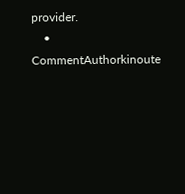provider.
    • CommentAuthorkinoute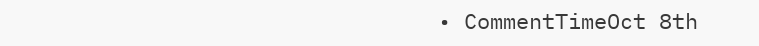• CommentTimeOct 8th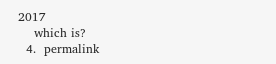2017
    which is?
  4.  permalink